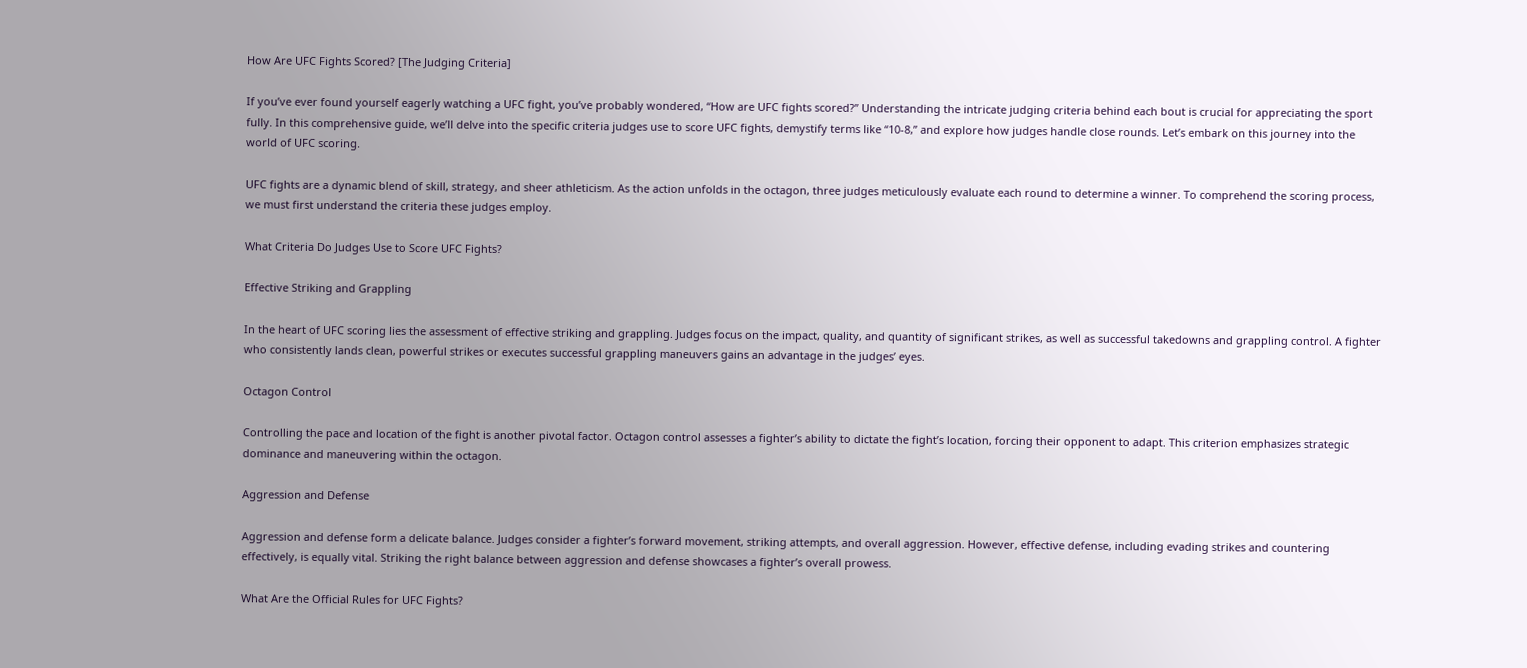How Are UFC Fights Scored? [The Judging Criteria]

If you’ve ever found yourself eagerly watching a UFC fight, you’ve probably wondered, “How are UFC fights scored?” Understanding the intricate judging criteria behind each bout is crucial for appreciating the sport fully. In this comprehensive guide, we’ll delve into the specific criteria judges use to score UFC fights, demystify terms like “10-8,” and explore how judges handle close rounds. Let’s embark on this journey into the world of UFC scoring.

UFC fights are a dynamic blend of skill, strategy, and sheer athleticism. As the action unfolds in the octagon, three judges meticulously evaluate each round to determine a winner. To comprehend the scoring process, we must first understand the criteria these judges employ.

What Criteria Do Judges Use to Score UFC Fights?

Effective Striking and Grappling

In the heart of UFC scoring lies the assessment of effective striking and grappling. Judges focus on the impact, quality, and quantity of significant strikes, as well as successful takedowns and grappling control. A fighter who consistently lands clean, powerful strikes or executes successful grappling maneuvers gains an advantage in the judges’ eyes.

Octagon Control

Controlling the pace and location of the fight is another pivotal factor. Octagon control assesses a fighter’s ability to dictate the fight’s location, forcing their opponent to adapt. This criterion emphasizes strategic dominance and maneuvering within the octagon.

Aggression and Defense

Aggression and defense form a delicate balance. Judges consider a fighter’s forward movement, striking attempts, and overall aggression. However, effective defense, including evading strikes and countering effectively, is equally vital. Striking the right balance between aggression and defense showcases a fighter’s overall prowess.

What Are the Official Rules for UFC Fights?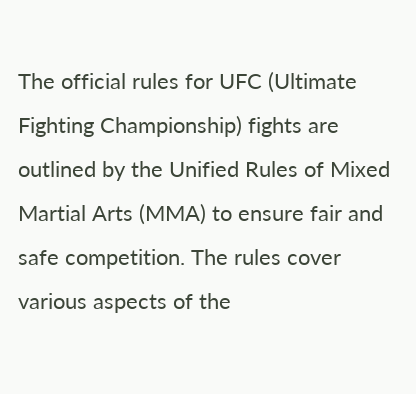The official rules for UFC (Ultimate Fighting Championship) fights are outlined by the Unified Rules of Mixed Martial Arts (MMA) to ensure fair and safe competition. The rules cover various aspects of the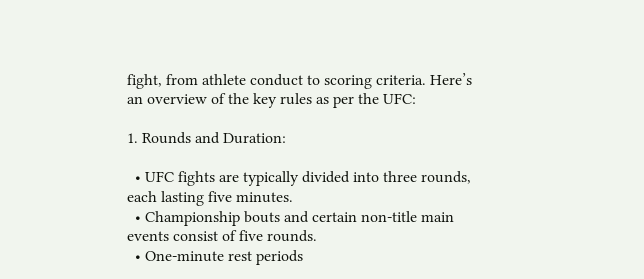fight, from athlete conduct to scoring criteria. Here’s an overview of the key rules as per the UFC:

1. Rounds and Duration:

  • UFC fights are typically divided into three rounds, each lasting five minutes.
  • Championship bouts and certain non-title main events consist of five rounds.
  • One-minute rest periods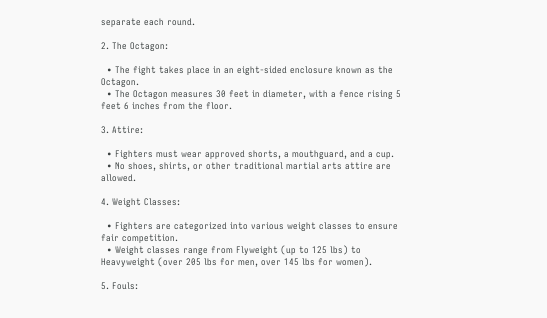separate each round.

2. The Octagon:

  • The fight takes place in an eight-sided enclosure known as the Octagon.
  • The Octagon measures 30 feet in diameter, with a fence rising 5 feet 6 inches from the floor.

3. Attire:

  • Fighters must wear approved shorts, a mouthguard, and a cup.
  • No shoes, shirts, or other traditional martial arts attire are allowed.

4. Weight Classes:

  • Fighters are categorized into various weight classes to ensure fair competition.
  • Weight classes range from Flyweight (up to 125 lbs) to Heavyweight (over 205 lbs for men, over 145 lbs for women).

5. Fouls: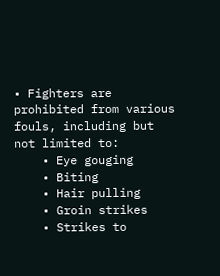• Fighters are prohibited from various fouls, including but not limited to:
    • Eye gouging
    • Biting
    • Hair pulling
    • Groin strikes
    • Strikes to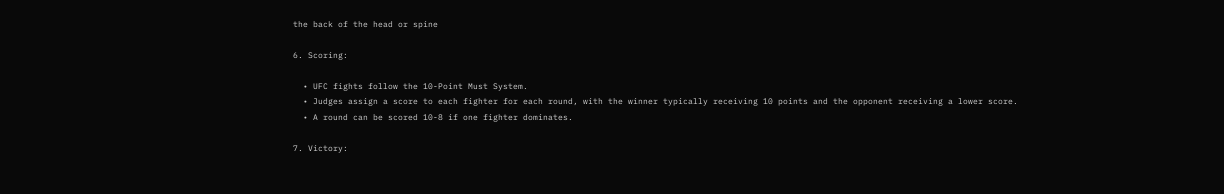the back of the head or spine

6. Scoring:

  • UFC fights follow the 10-Point Must System.
  • Judges assign a score to each fighter for each round, with the winner typically receiving 10 points and the opponent receiving a lower score.
  • A round can be scored 10-8 if one fighter dominates.

7. Victory: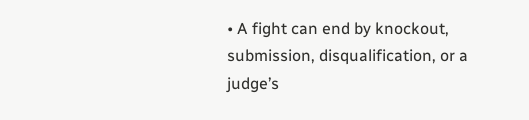• A fight can end by knockout, submission, disqualification, or a judge’s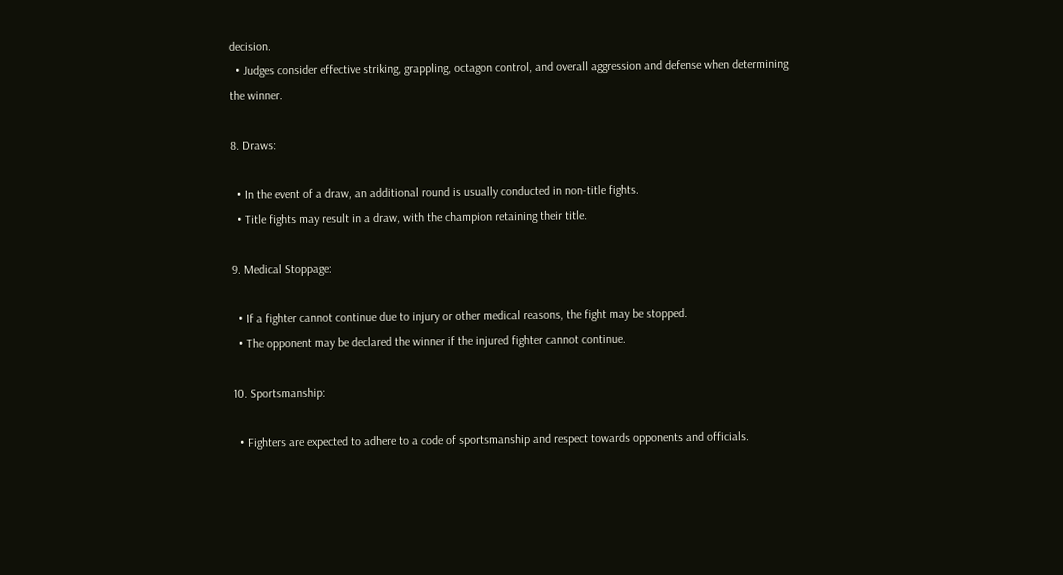decision.
  • Judges consider effective striking, grappling, octagon control, and overall aggression and defense when determining the winner.

8. Draws:

  • In the event of a draw, an additional round is usually conducted in non-title fights.
  • Title fights may result in a draw, with the champion retaining their title.

9. Medical Stoppage:

  • If a fighter cannot continue due to injury or other medical reasons, the fight may be stopped.
  • The opponent may be declared the winner if the injured fighter cannot continue.

10. Sportsmanship:

  • Fighters are expected to adhere to a code of sportsmanship and respect towards opponents and officials.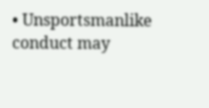• Unsportsmanlike conduct may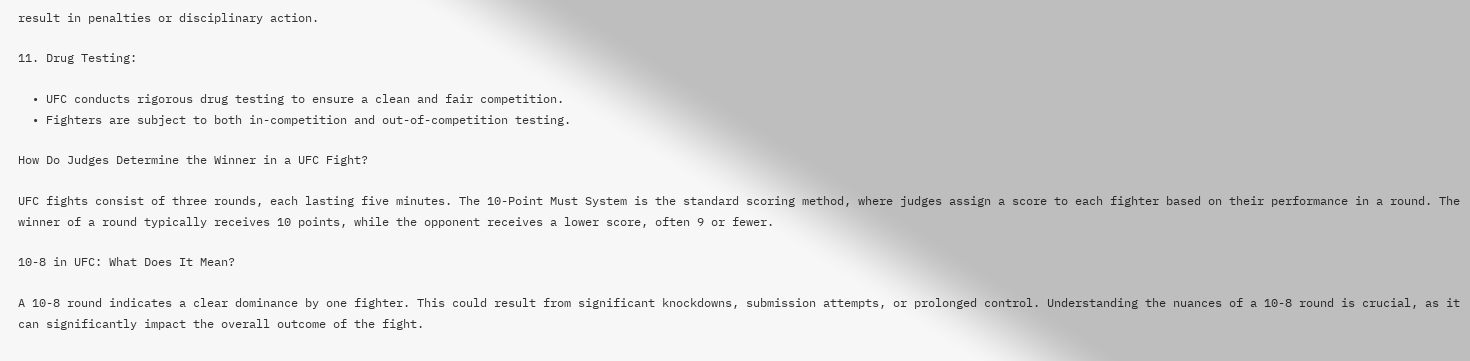result in penalties or disciplinary action.

11. Drug Testing:

  • UFC conducts rigorous drug testing to ensure a clean and fair competition.
  • Fighters are subject to both in-competition and out-of-competition testing.

How Do Judges Determine the Winner in a UFC Fight?

UFC fights consist of three rounds, each lasting five minutes. The 10-Point Must System is the standard scoring method, where judges assign a score to each fighter based on their performance in a round. The winner of a round typically receives 10 points, while the opponent receives a lower score, often 9 or fewer.

10-8 in UFC: What Does It Mean?

A 10-8 round indicates a clear dominance by one fighter. This could result from significant knockdowns, submission attempts, or prolonged control. Understanding the nuances of a 10-8 round is crucial, as it can significantly impact the overall outcome of the fight.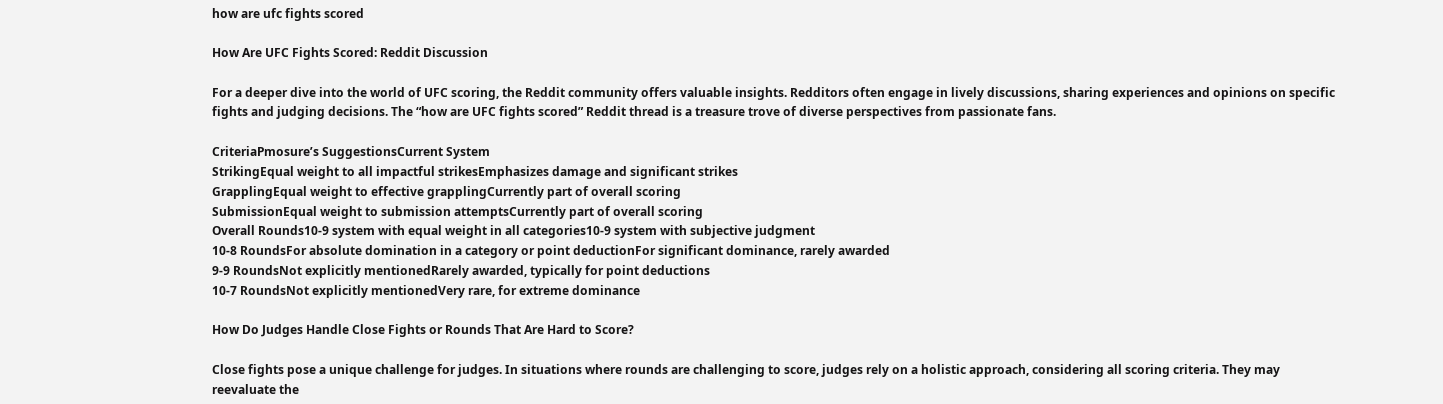how are ufc fights scored

How Are UFC Fights Scored: Reddit Discussion

For a deeper dive into the world of UFC scoring, the Reddit community offers valuable insights. Redditors often engage in lively discussions, sharing experiences and opinions on specific fights and judging decisions. The “how are UFC fights scored” Reddit thread is a treasure trove of diverse perspectives from passionate fans.

CriteriaPmosure’s SuggestionsCurrent System
StrikingEqual weight to all impactful strikesEmphasizes damage and significant strikes
GrapplingEqual weight to effective grapplingCurrently part of overall scoring
SubmissionEqual weight to submission attemptsCurrently part of overall scoring
Overall Rounds10-9 system with equal weight in all categories10-9 system with subjective judgment
10-8 RoundsFor absolute domination in a category or point deductionFor significant dominance, rarely awarded
9-9 RoundsNot explicitly mentionedRarely awarded, typically for point deductions
10-7 RoundsNot explicitly mentionedVery rare, for extreme dominance

How Do Judges Handle Close Fights or Rounds That Are Hard to Score?

Close fights pose a unique challenge for judges. In situations where rounds are challenging to score, judges rely on a holistic approach, considering all scoring criteria. They may reevaluate the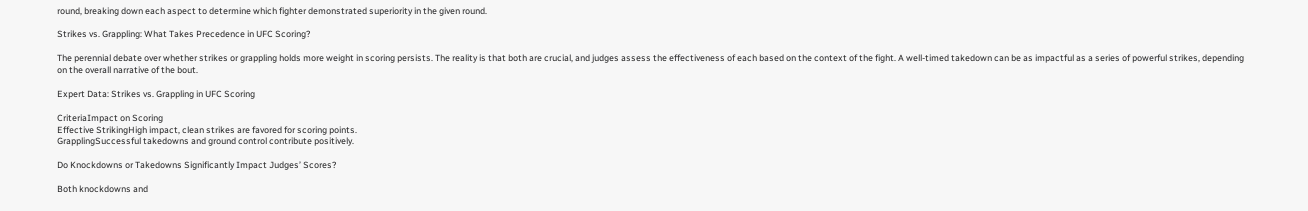round, breaking down each aspect to determine which fighter demonstrated superiority in the given round.

Strikes vs. Grappling: What Takes Precedence in UFC Scoring?

The perennial debate over whether strikes or grappling holds more weight in scoring persists. The reality is that both are crucial, and judges assess the effectiveness of each based on the context of the fight. A well-timed takedown can be as impactful as a series of powerful strikes, depending on the overall narrative of the bout.

Expert Data: Strikes vs. Grappling in UFC Scoring

CriteriaImpact on Scoring
Effective StrikingHigh impact, clean strikes are favored for scoring points.
GrapplingSuccessful takedowns and ground control contribute positively.

Do Knockdowns or Takedowns Significantly Impact Judges’ Scores?

Both knockdowns and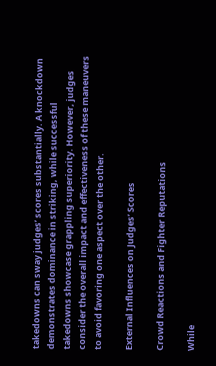takedowns can sway judges’ scores substantially. A knockdown demonstrates dominance in striking, while successful takedowns showcase grappling superiority. However, judges consider the overall impact and effectiveness of these maneuvers to avoid favoring one aspect over the other.

External Influences on Judges’ Scores

Crowd Reactions and Fighter Reputations

While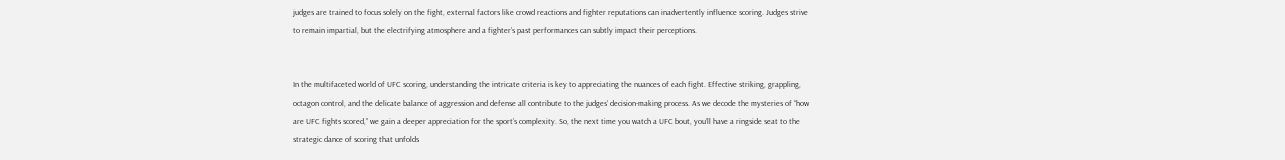judges are trained to focus solely on the fight, external factors like crowd reactions and fighter reputations can inadvertently influence scoring. Judges strive to remain impartial, but the electrifying atmosphere and a fighter’s past performances can subtly impact their perceptions.


In the multifaceted world of UFC scoring, understanding the intricate criteria is key to appreciating the nuances of each fight. Effective striking, grappling, octagon control, and the delicate balance of aggression and defense all contribute to the judges’ decision-making process. As we decode the mysteries of “how are UFC fights scored,” we gain a deeper appreciation for the sport’s complexity. So, the next time you watch a UFC bout, you’ll have a ringside seat to the strategic dance of scoring that unfolds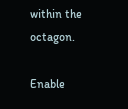within the octagon.

Enable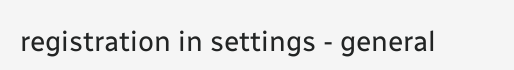registration in settings - general